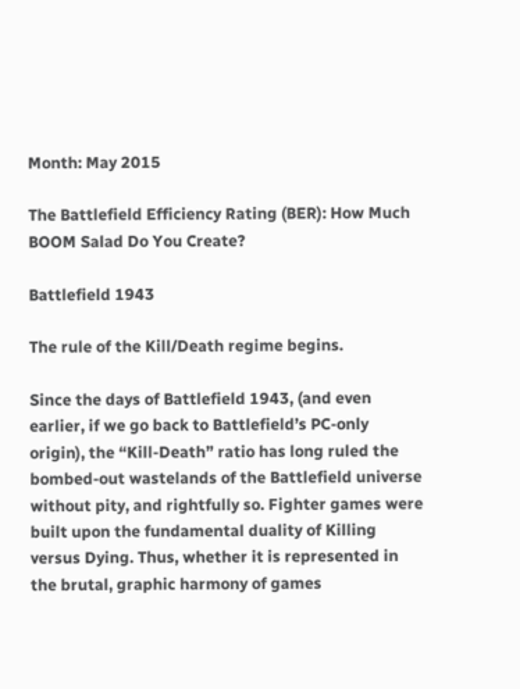Month: May 2015

The Battlefield Efficiency Rating (BER): How Much BOOM Salad Do You Create?

Battlefield 1943

The rule of the Kill/Death regime begins.

Since the days of Battlefield 1943, (and even earlier, if we go back to Battlefield’s PC-only origin), the “Kill-Death” ratio has long ruled the bombed-out wastelands of the Battlefield universe without pity, and rightfully so. Fighter games were built upon the fundamental duality of Killing versus Dying. Thus, whether it is represented in the brutal, graphic harmony of games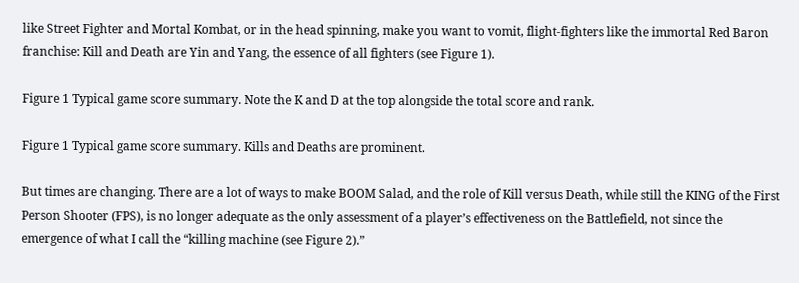like Street Fighter and Mortal Kombat, or in the head spinning, make you want to vomit, flight-fighters like the immortal Red Baron franchise: Kill and Death are Yin and Yang, the essence of all fighters (see Figure 1).

Figure 1 Typical game score summary. Note the K and D at the top alongside the total score and rank.

Figure 1 Typical game score summary. Kills and Deaths are prominent.

But times are changing. There are a lot of ways to make BOOM Salad, and the role of Kill versus Death, while still the KING of the First Person Shooter (FPS), is no longer adequate as the only assessment of a player’s effectiveness on the Battlefield, not since the emergence of what I call the “killing machine (see Figure 2).”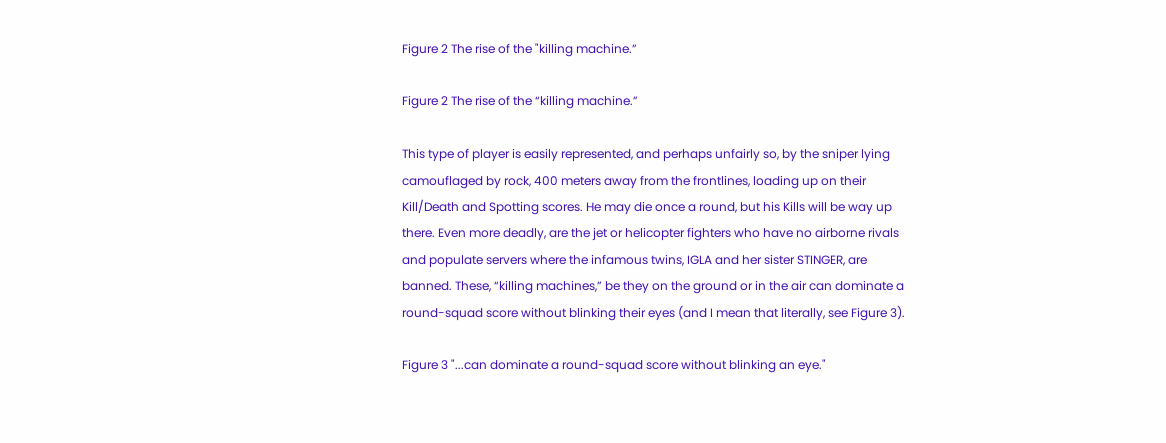Figure 2 The rise of the "killing machine.”

Figure 2 The rise of the “killing machine.”

This type of player is easily represented, and perhaps unfairly so, by the sniper lying camouflaged by rock, 400 meters away from the frontlines, loading up on their Kill/Death and Spotting scores. He may die once a round, but his Kills will be way up there. Even more deadly, are the jet or helicopter fighters who have no airborne rivals and populate servers where the infamous twins, IGLA and her sister STINGER, are banned. These, “killing machines,” be they on the ground or in the air can dominate a round-squad score without blinking their eyes (and I mean that literally, see Figure 3).

Figure 3 "...can dominate a round-squad score without blinking an eye."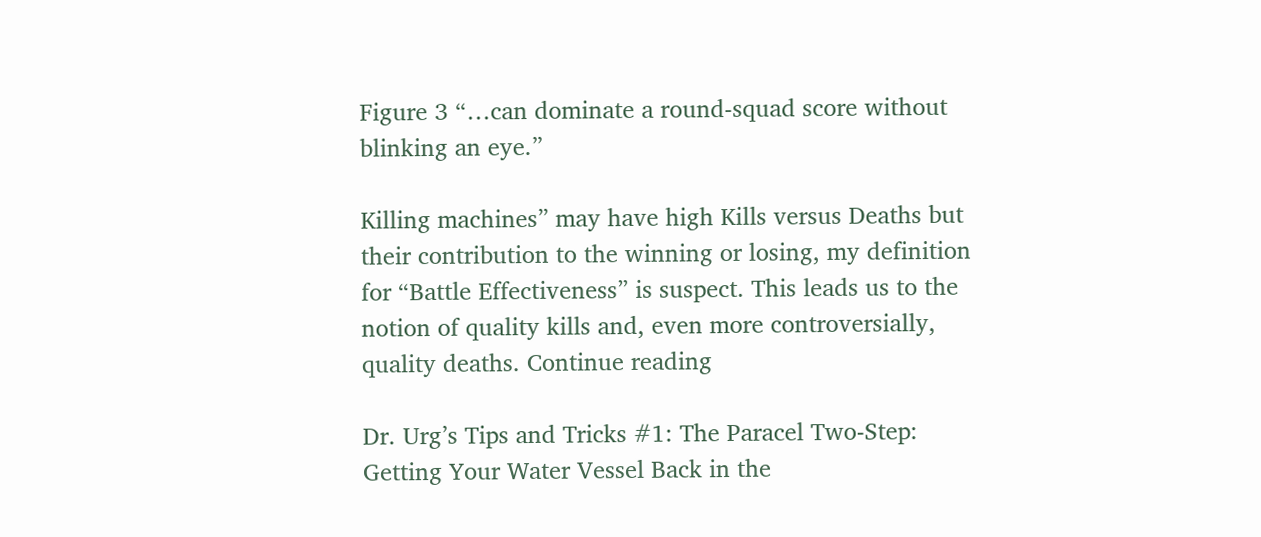Figure 3 “…can dominate a round-squad score without blinking an eye.”

Killing machines” may have high Kills versus Deaths but their contribution to the winning or losing, my definition for “Battle Effectiveness” is suspect. This leads us to the notion of quality kills and, even more controversially, quality deaths. Continue reading

Dr. Urg’s Tips and Tricks #1: The Paracel Two-Step: Getting Your Water Vessel Back in the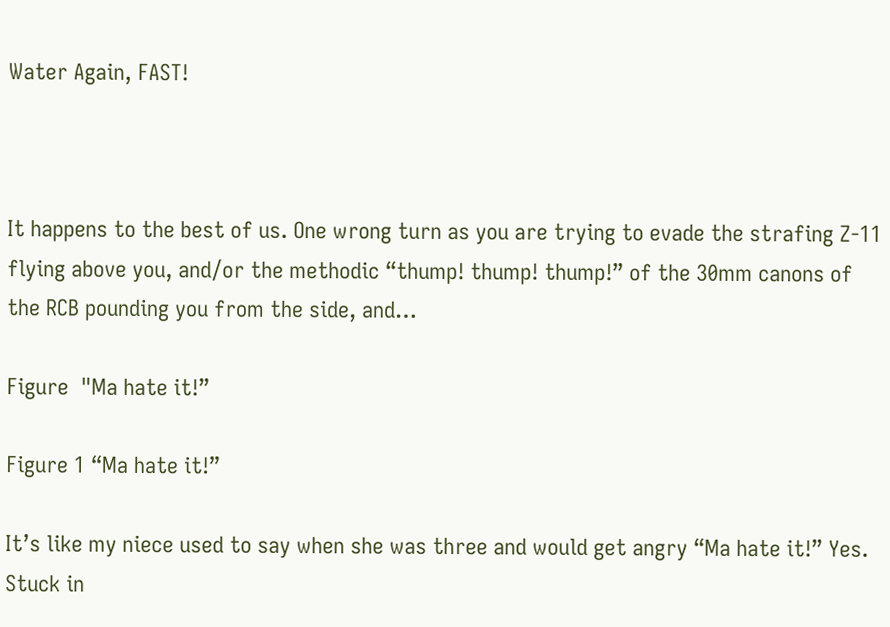Water Again, FAST!



It happens to the best of us. One wrong turn as you are trying to evade the strafing Z-11 flying above you, and/or the methodic “thump! thump! thump!” of the 30mm canons of the RCB pounding you from the side, and…

Figure  "Ma hate it!”

Figure 1 “Ma hate it!”

It’s like my niece used to say when she was three and would get angry “Ma hate it!” Yes. Stuck in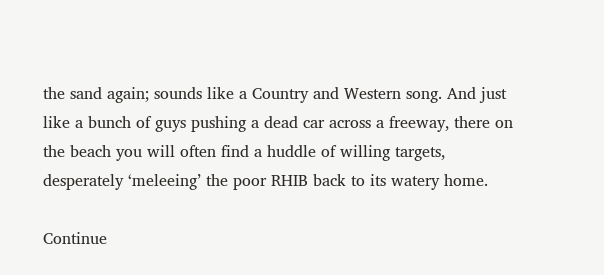the sand again; sounds like a Country and Western song. And just like a bunch of guys pushing a dead car across a freeway, there on the beach you will often find a huddle of willing targets, desperately ‘meleeing’ the poor RHIB back to its watery home.

Continue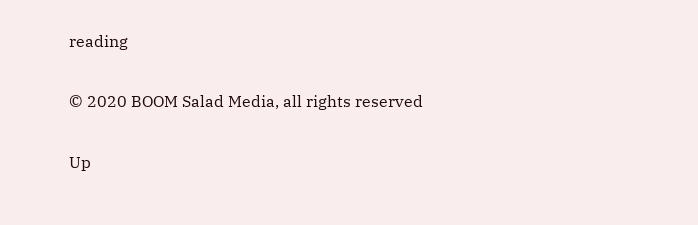reading

© 2020 BOOM Salad Media, all rights reserved

Up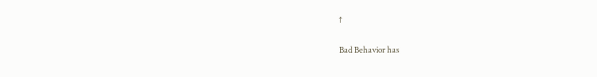↑

Bad Behavior has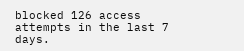blocked 126 access attempts in the last 7 days.